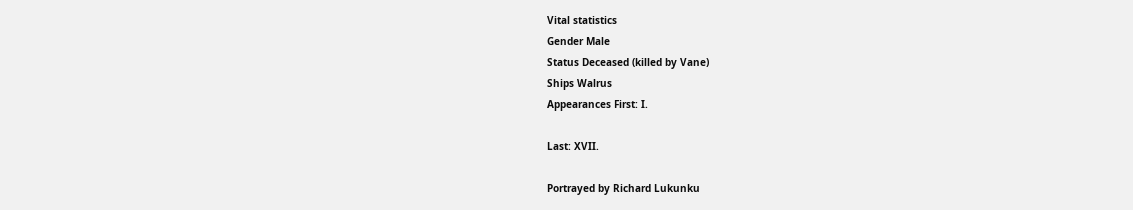Vital statistics
Gender Male
Status Deceased (killed by Vane)
Ships Walrus
Appearances First: I.

Last: XVII.

Portrayed by Richard Lukunku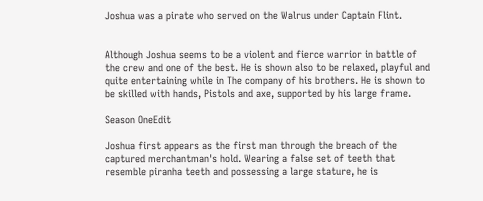Joshua was a pirate who served on the Walrus under Captain Flint.


Although Joshua seems to be a violent and fierce warrior in battle of the crew and one of the best. He is shown also to be relaxed, playful and quite entertaining while in The company of his brothers. He is shown to be skilled with hands, Pistols and axe, supported by his large frame.

Season OneEdit

Joshua first appears as the first man through the breach of the captured merchantman's hold. Wearing a false set of teeth that resemble piranha teeth and possessing a large stature, he is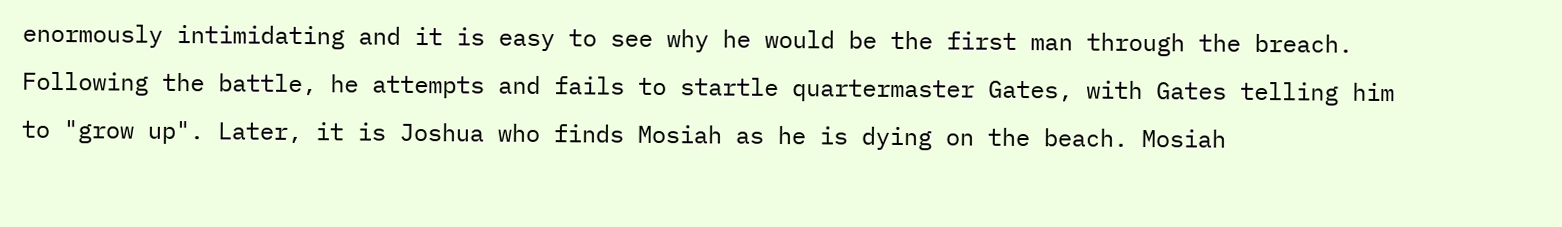enormously intimidating and it is easy to see why he would be the first man through the breach. Following the battle, he attempts and fails to startle quartermaster Gates, with Gates telling him to "grow up". Later, it is Joshua who finds Mosiah as he is dying on the beach. Mosiah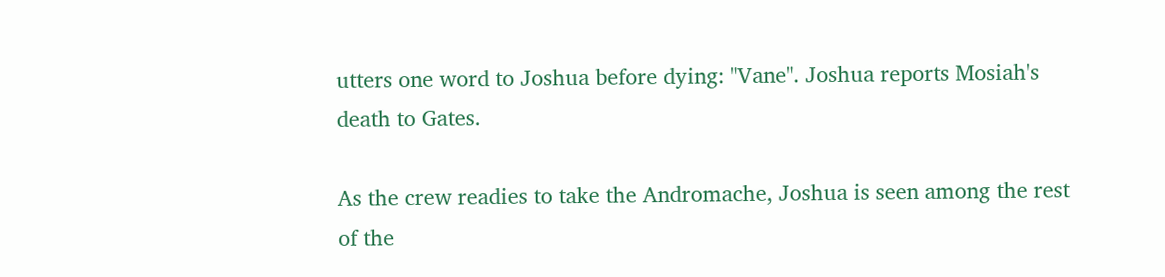utters one word to Joshua before dying: "Vane". Joshua reports Mosiah's death to Gates.

As the crew readies to take the Andromache, Joshua is seen among the rest of the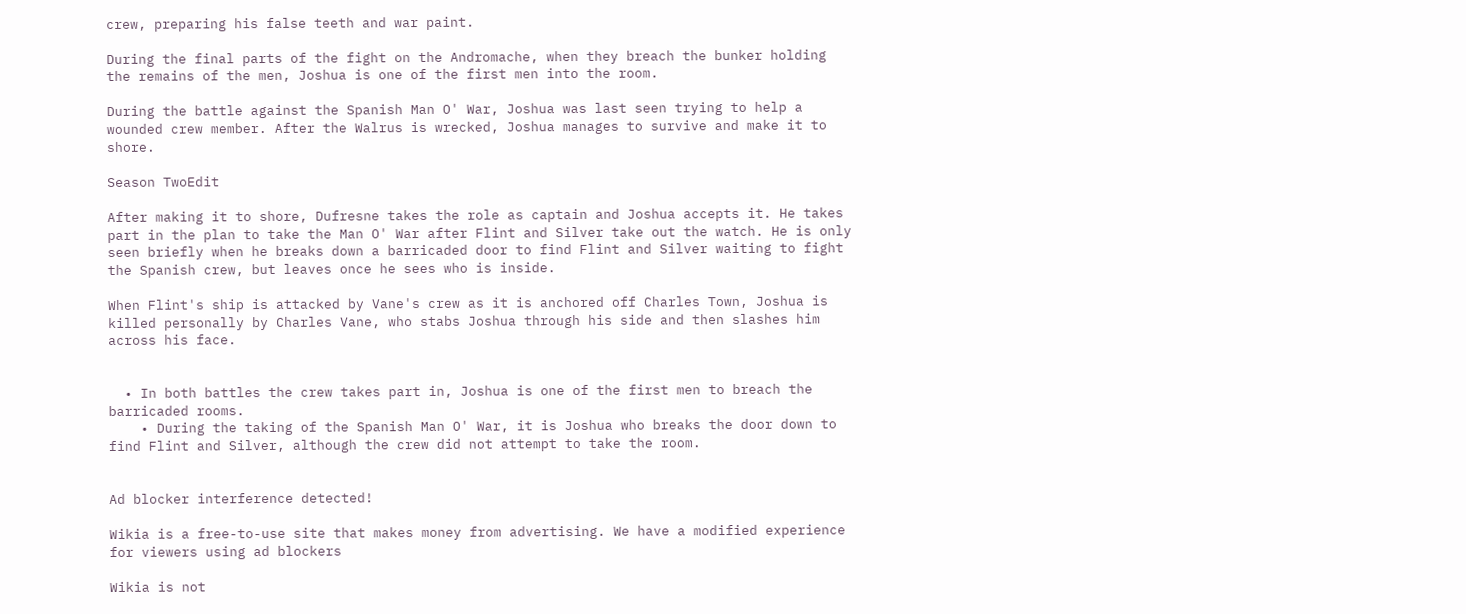crew, preparing his false teeth and war paint.

During the final parts of the fight on the Andromache, when they breach the bunker holding the remains of the men, Joshua is one of the first men into the room.

During the battle against the Spanish Man O' War, Joshua was last seen trying to help a wounded crew member. After the Walrus is wrecked, Joshua manages to survive and make it to shore.

Season TwoEdit

After making it to shore, Dufresne takes the role as captain and Joshua accepts it. He takes part in the plan to take the Man O' War after Flint and Silver take out the watch. He is only seen briefly when he breaks down a barricaded door to find Flint and Silver waiting to fight the Spanish crew, but leaves once he sees who is inside.

When Flint's ship is attacked by Vane's crew as it is anchored off Charles Town, Joshua is killed personally by Charles Vane, who stabs Joshua through his side and then slashes him across his face.


  • In both battles the crew takes part in, Joshua is one of the first men to breach the barricaded rooms.
    • During the taking of the Spanish Man O' War, it is Joshua who breaks the door down to find Flint and Silver, although the crew did not attempt to take the room.


Ad blocker interference detected!

Wikia is a free-to-use site that makes money from advertising. We have a modified experience for viewers using ad blockers

Wikia is not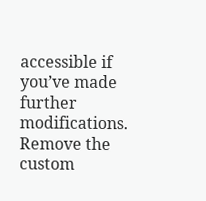accessible if you’ve made further modifications. Remove the custom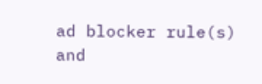ad blocker rule(s) and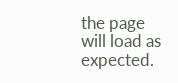the page will load as expected.